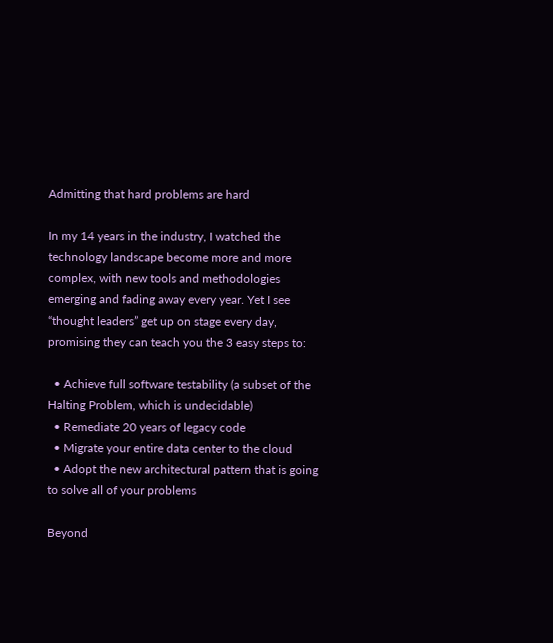Admitting that hard problems are hard

In my 14 years in the industry, I watched the technology landscape become more and more complex, with new tools and methodologies emerging and fading away every year. Yet I see “thought leaders” get up on stage every day, promising they can teach you the 3 easy steps to:

  • Achieve full software testability (a subset of the Halting Problem, which is undecidable)
  • Remediate 20 years of legacy code
  • Migrate your entire data center to the cloud
  • Adopt the new architectural pattern that is going to solve all of your problems

Beyond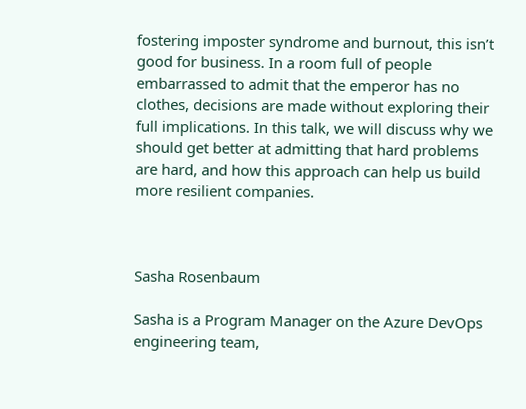fostering imposter syndrome and burnout, this isn’t good for business. In a room full of people embarrassed to admit that the emperor has no clothes, decisions are made without exploring their full implications. In this talk, we will discuss why we should get better at admitting that hard problems are hard, and how this approach can help us build more resilient companies.



Sasha Rosenbaum

Sasha is a Program Manager on the Azure DevOps engineering team,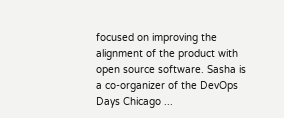focused on improving the alignment of the product with open source software. Sasha is a co-organizer of the DevOps Days Chicago ...